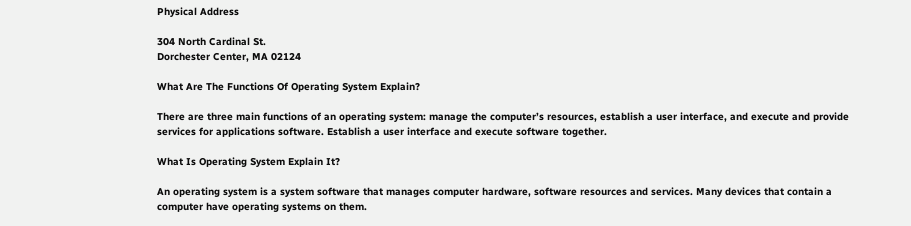Physical Address

304 North Cardinal St.
Dorchester Center, MA 02124

What Are The Functions Of Operating System Explain?

There are three main functions of an operating system: manage the computer’s resources, establish a user interface, and execute and provide services for applications software. Establish a user interface and execute software together.

What Is Operating System Explain It?

An operating system is a system software that manages computer hardware, software resources and services. Many devices that contain a computer have operating systems on them.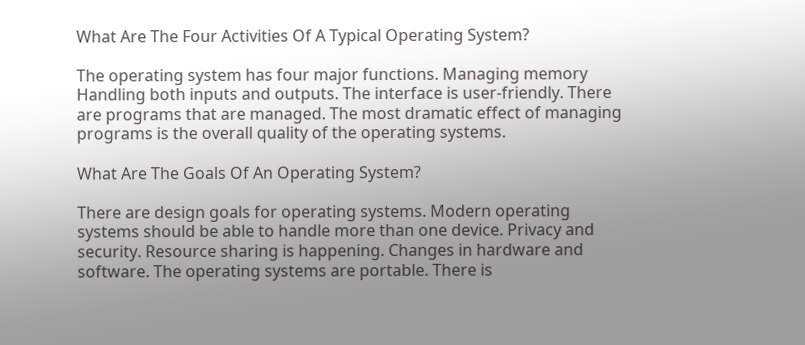What Are The Four Activities Of A Typical Operating System?

The operating system has four major functions. Managing memory Handling both inputs and outputs. The interface is user-friendly. There are programs that are managed. The most dramatic effect of managing programs is the overall quality of the operating systems.

What Are The Goals Of An Operating System?

There are design goals for operating systems. Modern operating systems should be able to handle more than one device. Privacy and security. Resource sharing is happening. Changes in hardware and software. The operating systems are portable. There is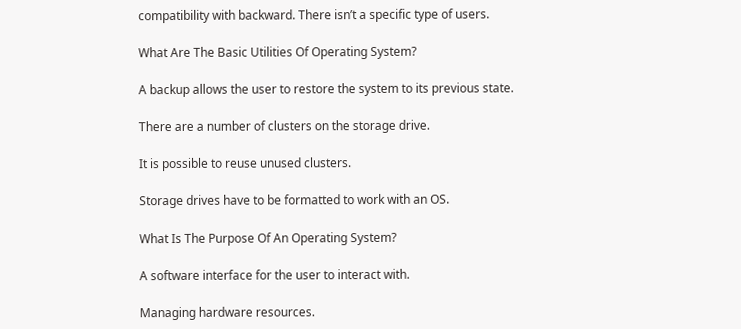compatibility with backward. There isn’t a specific type of users.

What Are The Basic Utilities Of Operating System?

A backup allows the user to restore the system to its previous state.

There are a number of clusters on the storage drive.

It is possible to reuse unused clusters.

Storage drives have to be formatted to work with an OS.

What Is The Purpose Of An Operating System?

A software interface for the user to interact with.

Managing hardware resources.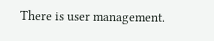There is user management.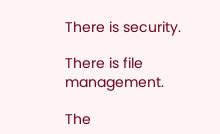There is security.

There is file management.

The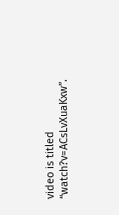video is titled “watch?v=ACsLvXuaKxw”.